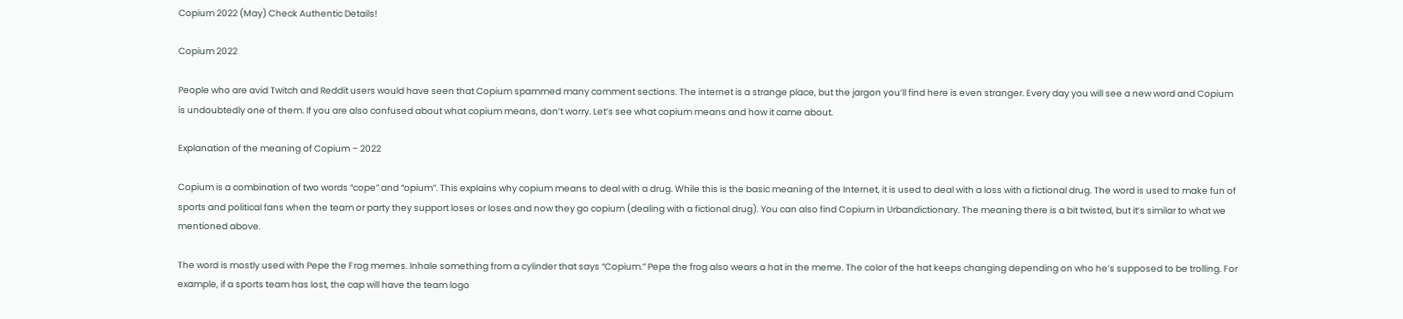Copium 2022 (May) Check Authentic Details!

Copium 2022

People who are avid Twitch and Reddit users would have seen that Copium spammed many comment sections. The internet is a strange place, but the jargon you’ll find here is even stranger. Every day you will see a new word and Copium is undoubtedly one of them. If you are also confused about what copium means, don’t worry. Let’s see what copium means and how it came about.

Explanation of the meaning of Copium – 2022

Copium is a combination of two words “cope” and “opium”. This explains why copium means to deal with a drug. While this is the basic meaning of the Internet, it is used to deal with a loss with a fictional drug. The word is used to make fun of sports and political fans when the team or party they support loses or loses and now they go copium (dealing with a fictional drug). You can also find Copium in Urbandictionary. The meaning there is a bit twisted, but it’s similar to what we mentioned above.

The word is mostly used with Pepe the Frog memes. Inhale something from a cylinder that says “Copium.” Pepe the frog also wears a hat in the meme. The color of the hat keeps changing depending on who he’s supposed to be trolling. For example, if a sports team has lost, the cap will have the team logo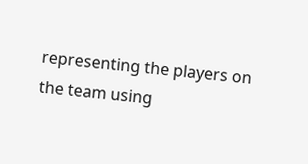representing the players on the team using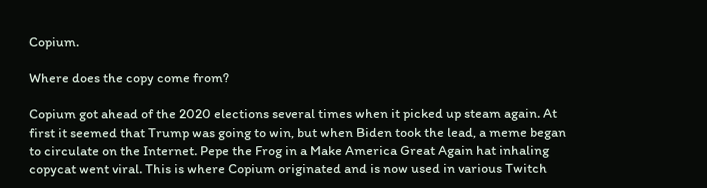Copium.

Where does the copy come from?

Copium got ahead of the 2020 elections several times when it picked up steam again. At first it seemed that Trump was going to win, but when Biden took the lead, a meme began to circulate on the Internet. Pepe the Frog in a Make America Great Again hat inhaling copycat went viral. This is where Copium originated and is now used in various Twitch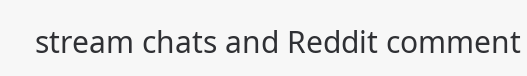stream chats and Reddit comment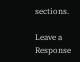sections.

Leave a Response